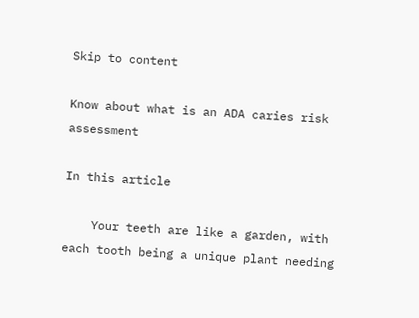Skip to content

Know about what is an ADA caries risk assessment

In this article

    Your teeth are like a garden, with each tooth being a unique plant needing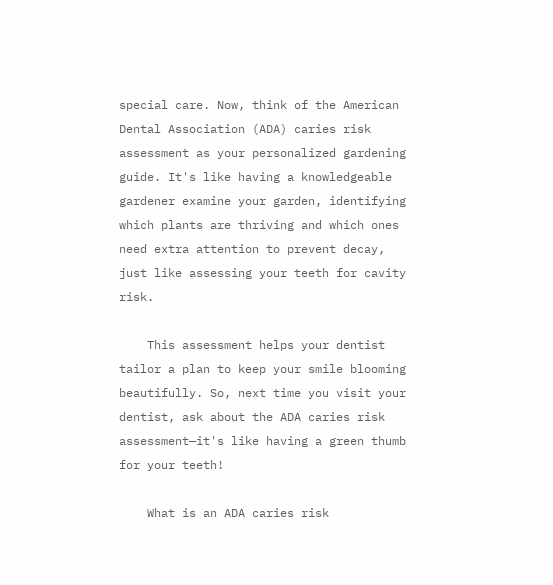special care. Now, think of the American Dental Association (ADA) caries risk assessment as your personalized gardening guide. It's like having a knowledgeable gardener examine your garden, identifying which plants are thriving and which ones need extra attention to prevent decay, just like assessing your teeth for cavity risk.

    This assessment helps your dentist tailor a plan to keep your smile blooming beautifully. So, next time you visit your dentist, ask about the ADA caries risk assessment—it's like having a green thumb for your teeth!

    What is an ADA caries risk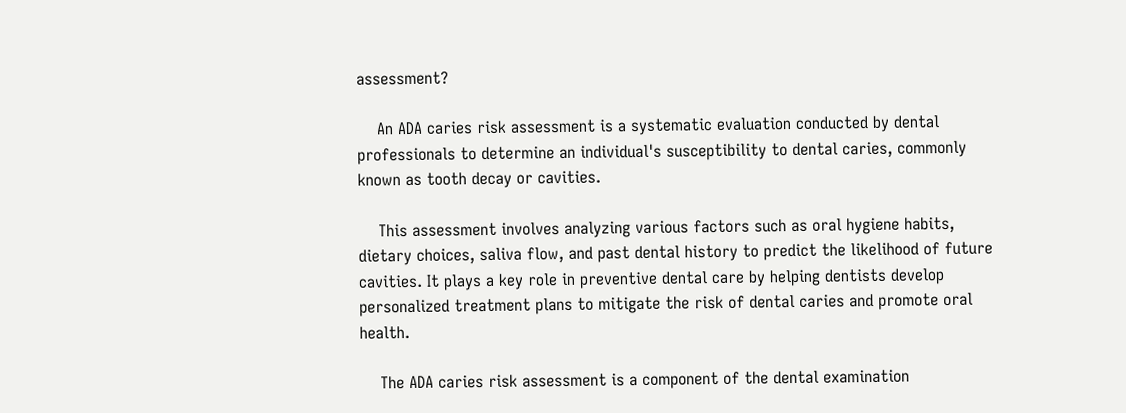assessment?

    An ADA caries risk assessment is a systematic evaluation conducted by dental professionals to determine an individual's susceptibility to dental caries, commonly known as tooth decay or cavities.

    This assessment involves analyzing various factors such as oral hygiene habits, dietary choices, saliva flow, and past dental history to predict the likelihood of future cavities. It plays a key role in preventive dental care by helping dentists develop personalized treatment plans to mitigate the risk of dental caries and promote oral health.

    The ADA caries risk assessment is a component of the dental examination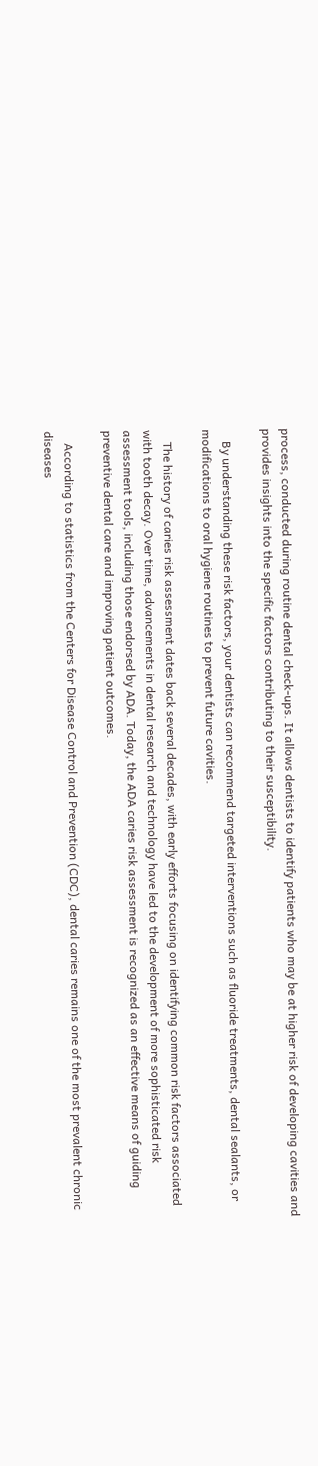process, conducted during routine dental check-ups. It allows dentists to identify patients who may be at higher risk of developing cavities and provides insights into the specific factors contributing to their susceptibility.

    By understanding these risk factors, your dentists can recommend targeted interventions such as fluoride treatments, dental sealants, or modifications to oral hygiene routines to prevent future cavities.

    The history of caries risk assessment dates back several decades, with early efforts focusing on identifying common risk factors associated with tooth decay. Over time, advancements in dental research and technology have led to the development of more sophisticated risk assessment tools, including those endorsed by ADA. Today, the ADA caries risk assessment is recognized as an effective means of guiding preventive dental care and improving patient outcomes.

    According to statistics from the Centers for Disease Control and Prevention (CDC), dental caries remains one of the most prevalent chronic diseases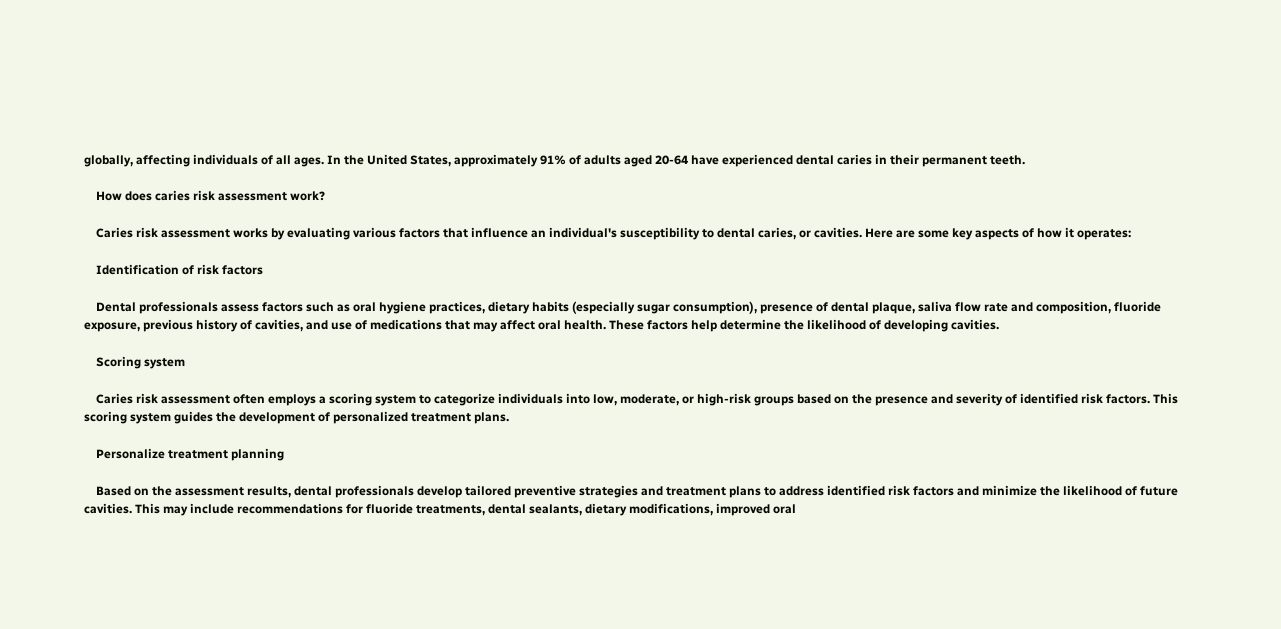globally, affecting individuals of all ages. In the United States, approximately 91% of adults aged 20-64 have experienced dental caries in their permanent teeth.

    How does caries risk assessment work?

    Caries risk assessment works by evaluating various factors that influence an individual's susceptibility to dental caries, or cavities. Here are some key aspects of how it operates:

    Identification of risk factors

    Dental professionals assess factors such as oral hygiene practices, dietary habits (especially sugar consumption), presence of dental plaque, saliva flow rate and composition, fluoride exposure, previous history of cavities, and use of medications that may affect oral health. These factors help determine the likelihood of developing cavities.

    Scoring system

    Caries risk assessment often employs a scoring system to categorize individuals into low, moderate, or high-risk groups based on the presence and severity of identified risk factors. This scoring system guides the development of personalized treatment plans.

    Personalize treatment planning

    Based on the assessment results, dental professionals develop tailored preventive strategies and treatment plans to address identified risk factors and minimize the likelihood of future cavities. This may include recommendations for fluoride treatments, dental sealants, dietary modifications, improved oral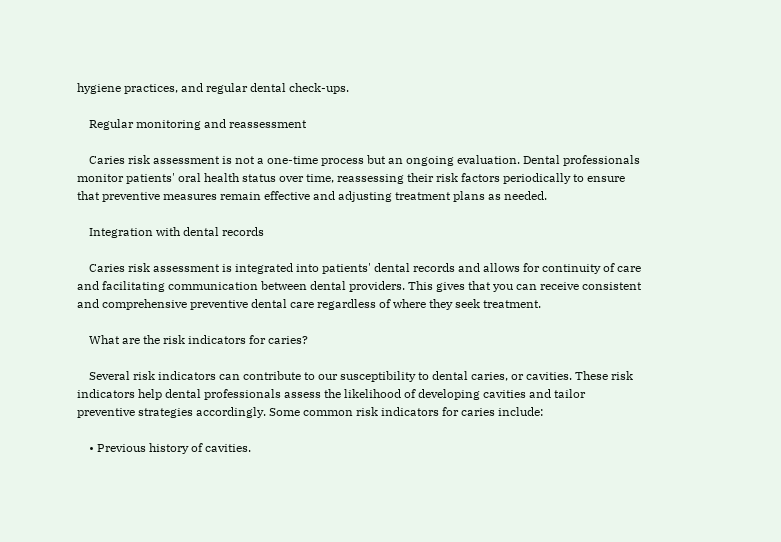hygiene practices, and regular dental check-ups.

    Regular monitoring and reassessment

    Caries risk assessment is not a one-time process but an ongoing evaluation. Dental professionals monitor patients' oral health status over time, reassessing their risk factors periodically to ensure that preventive measures remain effective and adjusting treatment plans as needed.

    Integration with dental records

    Caries risk assessment is integrated into patients' dental records and allows for continuity of care and facilitating communication between dental providers. This gives that you can receive consistent and comprehensive preventive dental care regardless of where they seek treatment.

    What are the risk indicators for caries?

    Several risk indicators can contribute to our susceptibility to dental caries, or cavities. These risk indicators help dental professionals assess the likelihood of developing cavities and tailor preventive strategies accordingly. Some common risk indicators for caries include:

    • Previous history of cavities.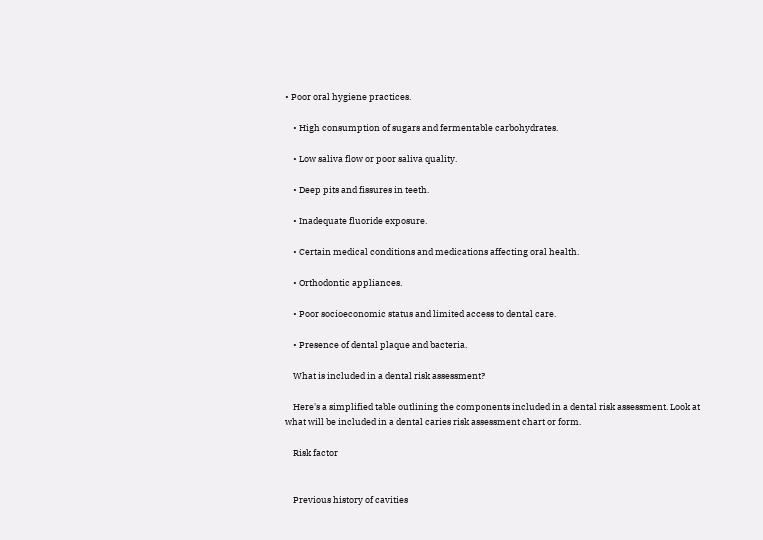• Poor oral hygiene practices.

    • High consumption of sugars and fermentable carbohydrates.

    • Low saliva flow or poor saliva quality.

    • Deep pits and fissures in teeth.

    • Inadequate fluoride exposure.

    • Certain medical conditions and medications affecting oral health.

    • Orthodontic appliances.

    • Poor socioeconomic status and limited access to dental care.

    • Presence of dental plaque and bacteria.

    What is included in a dental risk assessment?

    Here's a simplified table outlining the components included in a dental risk assessment. Look at what will be included in a dental caries risk assessment chart or form.

    Risk factor


    Previous history of cavities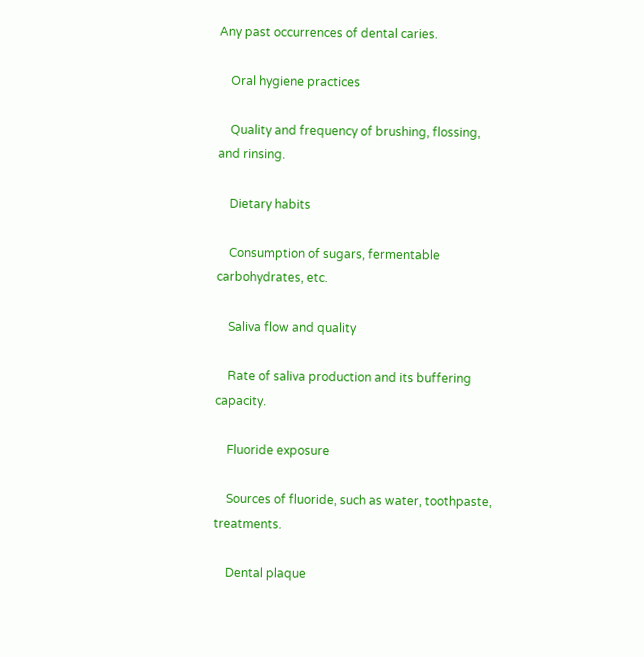Any past occurrences of dental caries.

    Oral hygiene practices

    Quality and frequency of brushing, flossing, and rinsing.

    Dietary habits

    Consumption of sugars, fermentable carbohydrates, etc.

    Saliva flow and quality

    Rate of saliva production and its buffering capacity.

    Fluoride exposure

    Sources of fluoride, such as water, toothpaste, treatments.

    Dental plaque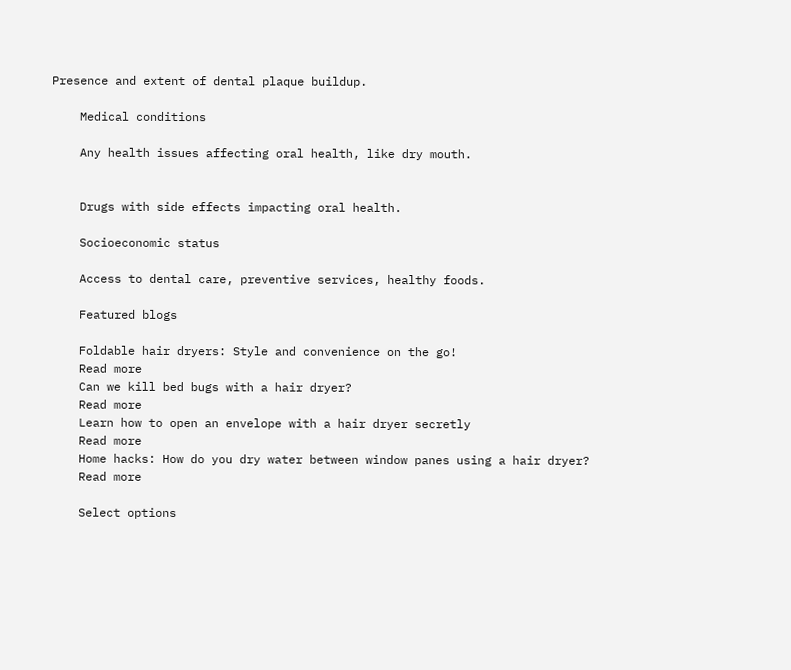Presence and extent of dental plaque buildup.

    Medical conditions

    Any health issues affecting oral health, like dry mouth.


    Drugs with side effects impacting oral health.

    Socioeconomic status

    Access to dental care, preventive services, healthy foods.

    Featured blogs

    Foldable hair dryers: Style and convenience on the go!
    Read more
    Can we kill bed bugs with a hair dryer?
    Read more
    Learn how to open an envelope with a hair dryer secretly
    Read more
    Home hacks: How do you dry water between window panes using a hair dryer?
    Read more

    Select options